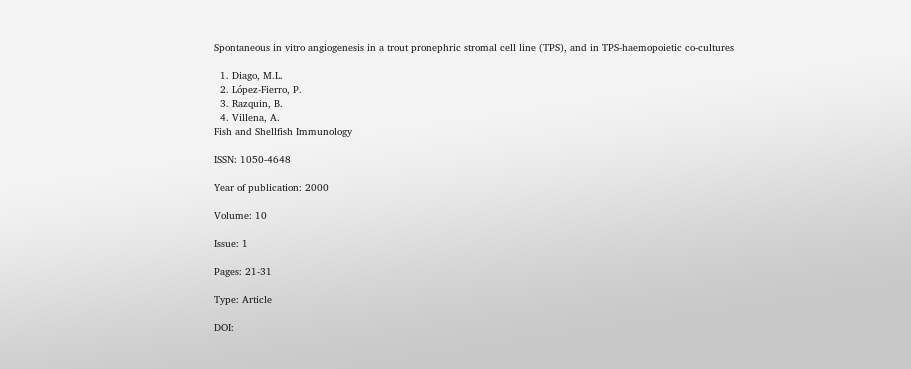Spontaneous in vitro angiogenesis in a trout pronephric stromal cell line (TPS), and in TPS-haemopoietic co-cultures

  1. Diago, M.L.
  2. López-Fierro, P.
  3. Razquin, B.
  4. Villena, A.
Fish and Shellfish Immunology

ISSN: 1050-4648

Year of publication: 2000

Volume: 10

Issue: 1

Pages: 21-31

Type: Article

DOI: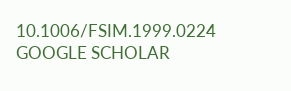10.1006/FSIM.1999.0224 GOOGLE SCHOLAR